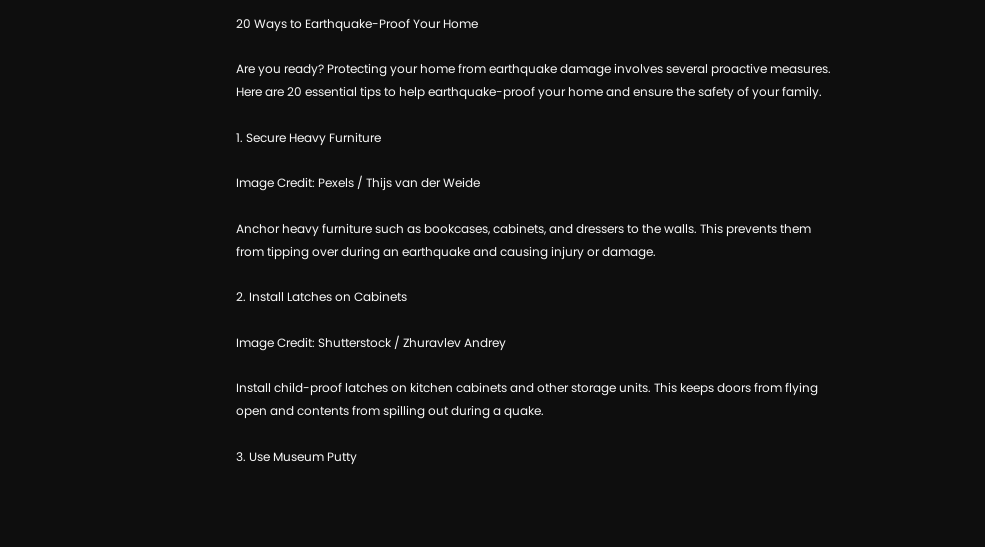20 Ways to Earthquake-Proof Your Home

Are you ready? Protecting your home from earthquake damage involves several proactive measures. Here are 20 essential tips to help earthquake-proof your home and ensure the safety of your family.

1. Secure Heavy Furniture

Image Credit: Pexels / Thijs van der Weide

Anchor heavy furniture such as bookcases, cabinets, and dressers to the walls. This prevents them from tipping over during an earthquake and causing injury or damage.

2. Install Latches on Cabinets

Image Credit: Shutterstock / Zhuravlev Andrey

Install child-proof latches on kitchen cabinets and other storage units. This keeps doors from flying open and contents from spilling out during a quake.

3. Use Museum Putty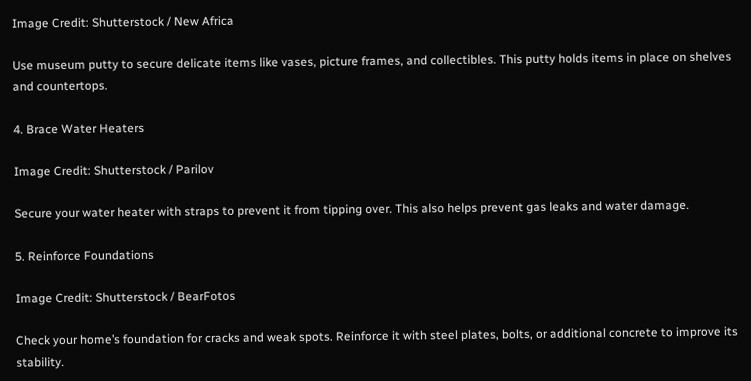Image Credit: Shutterstock / New Africa

Use museum putty to secure delicate items like vases, picture frames, and collectibles. This putty holds items in place on shelves and countertops.

4. Brace Water Heaters

Image Credit: Shutterstock / Parilov

Secure your water heater with straps to prevent it from tipping over. This also helps prevent gas leaks and water damage.

5. Reinforce Foundations

Image Credit: Shutterstock / BearFotos

Check your home’s foundation for cracks and weak spots. Reinforce it with steel plates, bolts, or additional concrete to improve its stability.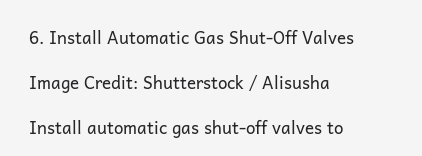6. Install Automatic Gas Shut-Off Valves

Image Credit: Shutterstock / Alisusha

Install automatic gas shut-off valves to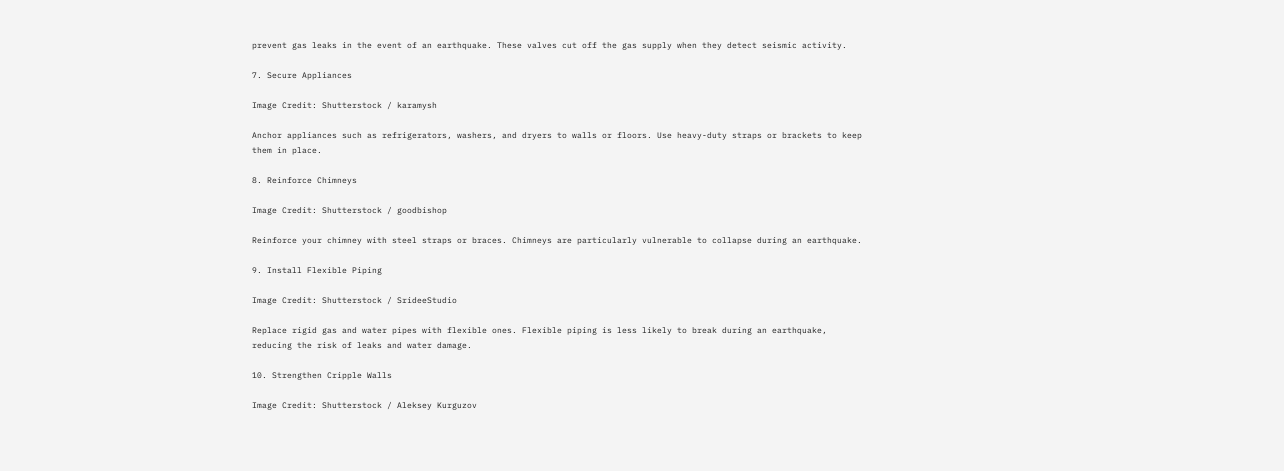prevent gas leaks in the event of an earthquake. These valves cut off the gas supply when they detect seismic activity.

7. Secure Appliances

Image Credit: Shutterstock / karamysh

Anchor appliances such as refrigerators, washers, and dryers to walls or floors. Use heavy-duty straps or brackets to keep them in place.

8. Reinforce Chimneys

Image Credit: Shutterstock / goodbishop

Reinforce your chimney with steel straps or braces. Chimneys are particularly vulnerable to collapse during an earthquake.

9. Install Flexible Piping

Image Credit: Shutterstock / SrideeStudio

Replace rigid gas and water pipes with flexible ones. Flexible piping is less likely to break during an earthquake, reducing the risk of leaks and water damage.

10. Strengthen Cripple Walls

Image Credit: Shutterstock / Aleksey Kurguzov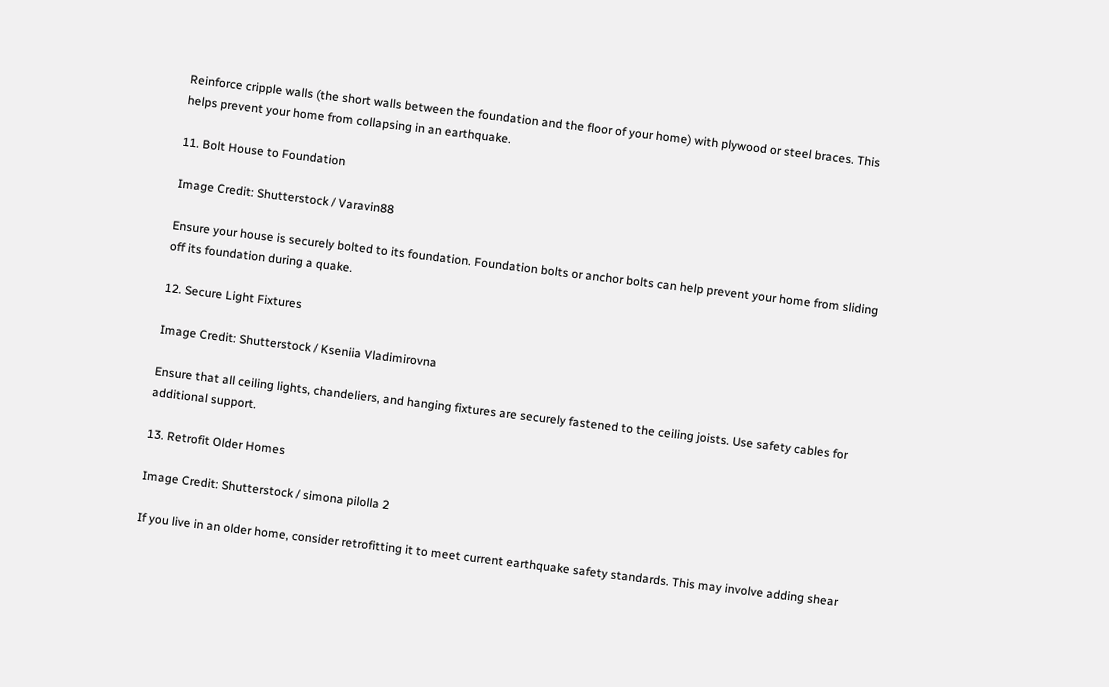Reinforce cripple walls (the short walls between the foundation and the floor of your home) with plywood or steel braces. This helps prevent your home from collapsing in an earthquake.

11. Bolt House to Foundation

Image Credit: Shutterstock / Varavin88

Ensure your house is securely bolted to its foundation. Foundation bolts or anchor bolts can help prevent your home from sliding off its foundation during a quake.

12. Secure Light Fixtures

Image Credit: Shutterstock / Kseniia Vladimirovna

Ensure that all ceiling lights, chandeliers, and hanging fixtures are securely fastened to the ceiling joists. Use safety cables for additional support.

13. Retrofit Older Homes

Image Credit: Shutterstock / simona pilolla 2

If you live in an older home, consider retrofitting it to meet current earthquake safety standards. This may involve adding shear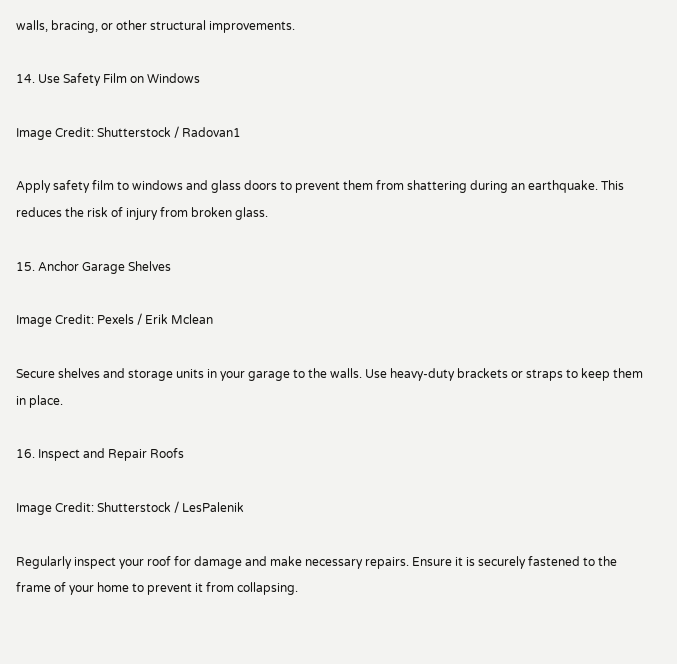walls, bracing, or other structural improvements.

14. Use Safety Film on Windows

Image Credit: Shutterstock / Radovan1

Apply safety film to windows and glass doors to prevent them from shattering during an earthquake. This reduces the risk of injury from broken glass.

15. Anchor Garage Shelves

Image Credit: Pexels / Erik Mclean

Secure shelves and storage units in your garage to the walls. Use heavy-duty brackets or straps to keep them in place.

16. Inspect and Repair Roofs

Image Credit: Shutterstock / LesPalenik

Regularly inspect your roof for damage and make necessary repairs. Ensure it is securely fastened to the frame of your home to prevent it from collapsing.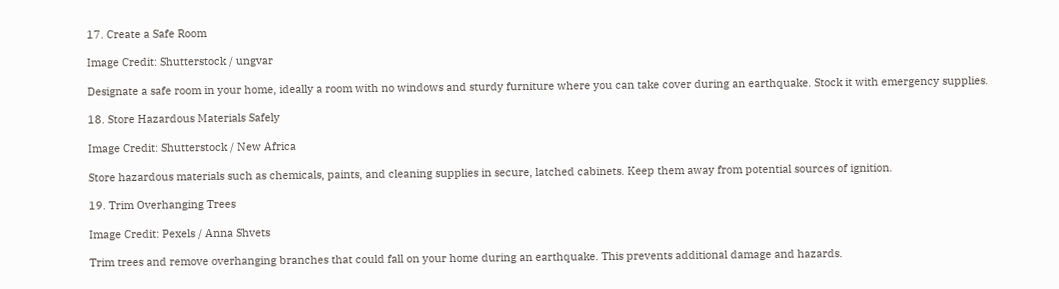17. Create a Safe Room

Image Credit: Shutterstock / ungvar

Designate a safe room in your home, ideally a room with no windows and sturdy furniture where you can take cover during an earthquake. Stock it with emergency supplies.

18. Store Hazardous Materials Safely

Image Credit: Shutterstock / New Africa

Store hazardous materials such as chemicals, paints, and cleaning supplies in secure, latched cabinets. Keep them away from potential sources of ignition.

19. Trim Overhanging Trees

Image Credit: Pexels / Anna Shvets

Trim trees and remove overhanging branches that could fall on your home during an earthquake. This prevents additional damage and hazards.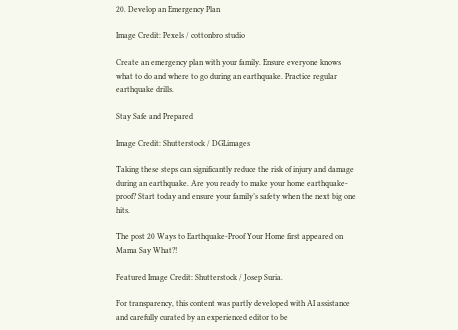20. Develop an Emergency Plan

Image Credit: Pexels / cottonbro studio

Create an emergency plan with your family. Ensure everyone knows what to do and where to go during an earthquake. Practice regular earthquake drills.

Stay Safe and Prepared

Image Credit: Shutterstock / DGLimages

Taking these steps can significantly reduce the risk of injury and damage during an earthquake. Are you ready to make your home earthquake-proof? Start today and ensure your family’s safety when the next big one hits.

The post 20 Ways to Earthquake-Proof Your Home first appeared on Mama Say What?!

Featured Image Credit: Shutterstock / Josep Suria.

For transparency, this content was partly developed with AI assistance and carefully curated by an experienced editor to be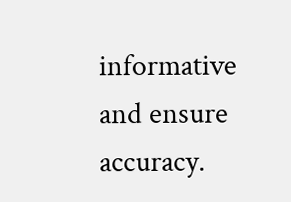informative and ensure accuracy.